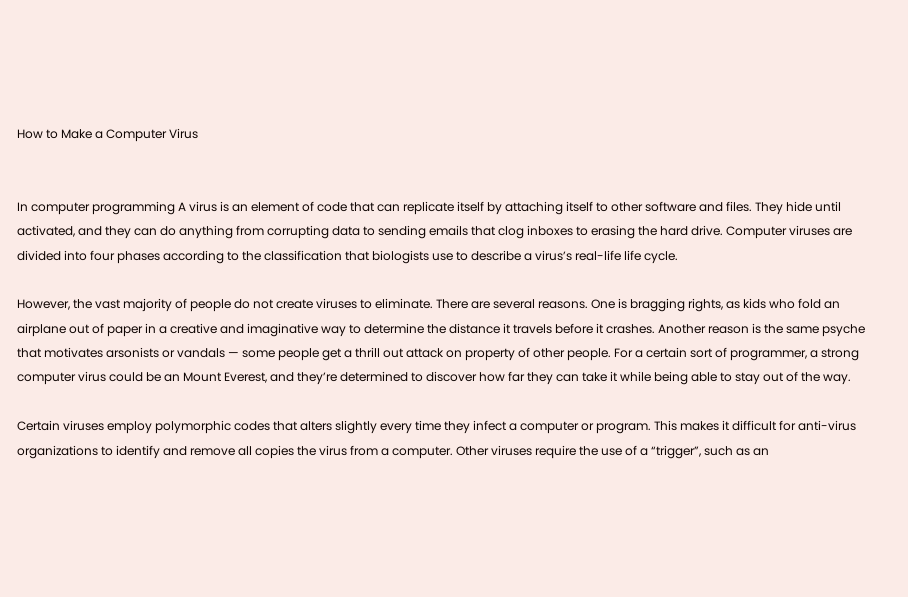How to Make a Computer Virus


In computer programming A virus is an element of code that can replicate itself by attaching itself to other software and files. They hide until activated, and they can do anything from corrupting data to sending emails that clog inboxes to erasing the hard drive. Computer viruses are divided into four phases according to the classification that biologists use to describe a virus’s real-life life cycle.

However, the vast majority of people do not create viruses to eliminate. There are several reasons. One is bragging rights, as kids who fold an airplane out of paper in a creative and imaginative way to determine the distance it travels before it crashes. Another reason is the same psyche that motivates arsonists or vandals — some people get a thrill out attack on property of other people. For a certain sort of programmer, a strong computer virus could be an Mount Everest, and they’re determined to discover how far they can take it while being able to stay out of the way.

Certain viruses employ polymorphic codes that alters slightly every time they infect a computer or program. This makes it difficult for anti-virus organizations to identify and remove all copies the virus from a computer. Other viruses require the use of a “trigger”, such as an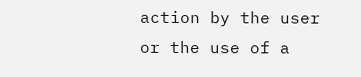action by the user or the use of a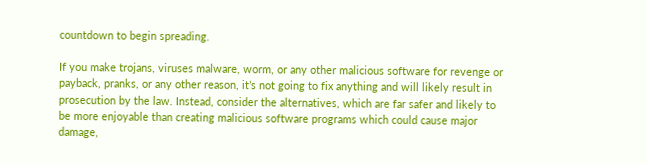countdown to begin spreading.

If you make trojans, viruses malware, worm, or any other malicious software for revenge or payback, pranks, or any other reason, it’s not going to fix anything and will likely result in prosecution by the law. Instead, consider the alternatives, which are far safer and likely to be more enjoyable than creating malicious software programs which could cause major damage,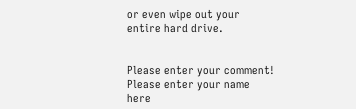or even wipe out your entire hard drive.


Please enter your comment!
Please enter your name here